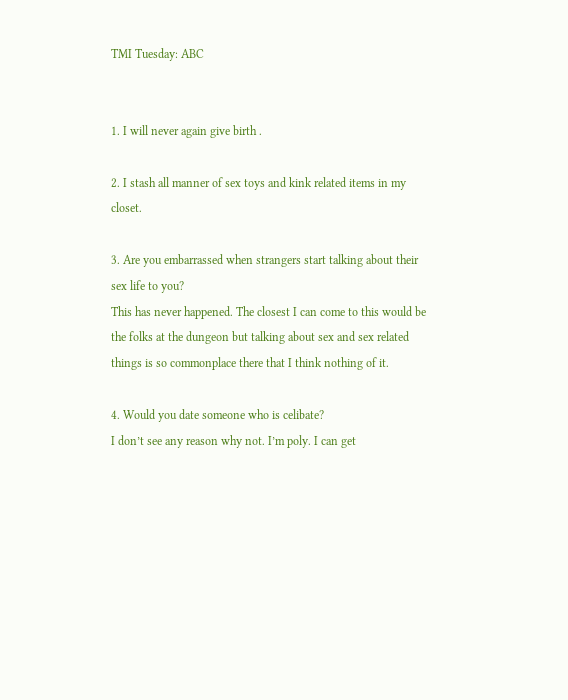TMI Tuesday: ABC


1. I will never again give birth .

2. I stash all manner of sex toys and kink related items in my closet.

3. Are you embarrassed when strangers start talking about their sex life to you?
This has never happened. The closest I can come to this would be the folks at the dungeon but talking about sex and sex related things is so commonplace there that I think nothing of it.

4. Would you date someone who is celibate?
I don’t see any reason why not. I’m poly. I can get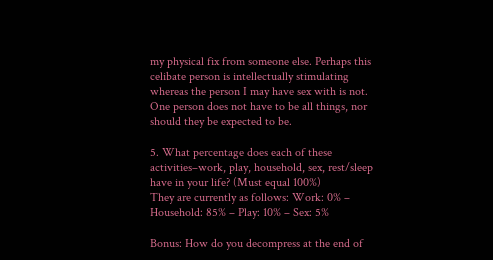my physical fix from someone else. Perhaps this celibate person is intellectually stimulating whereas the person I may have sex with is not. One person does not have to be all things, nor should they be expected to be.

5. What percentage does each of these activities–work, play, household, sex, rest/sleep have in your life? (Must equal 100%)
They are currently as follows: Work: 0% – Household: 85% – Play: 10% – Sex: 5%

Bonus: How do you decompress at the end of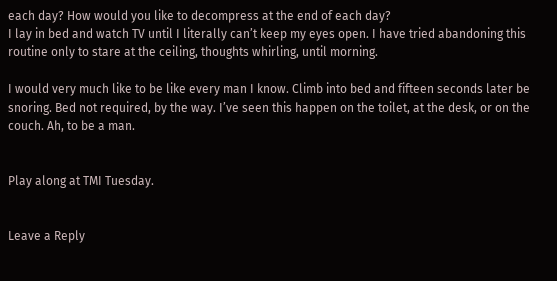each day? How would you like to decompress at the end of each day?
I lay in bed and watch TV until I literally can’t keep my eyes open. I have tried abandoning this routine only to stare at the ceiling, thoughts whirling, until morning.

I would very much like to be like every man I know. Climb into bed and fifteen seconds later be snoring. Bed not required, by the way. I’ve seen this happen on the toilet, at the desk, or on the couch. Ah, to be a man.


Play along at TMI Tuesday.


Leave a Reply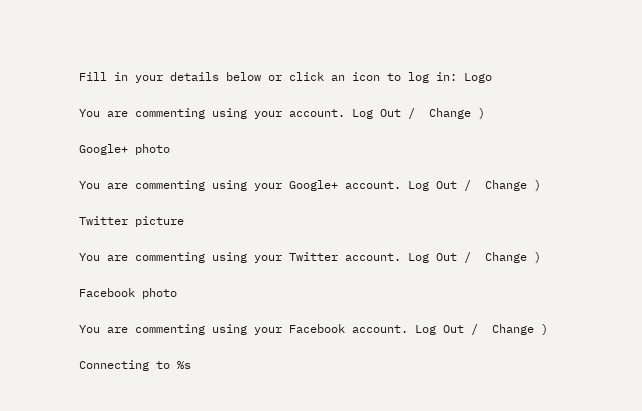Fill in your details below or click an icon to log in: Logo

You are commenting using your account. Log Out /  Change )

Google+ photo

You are commenting using your Google+ account. Log Out /  Change )

Twitter picture

You are commenting using your Twitter account. Log Out /  Change )

Facebook photo

You are commenting using your Facebook account. Log Out /  Change )

Connecting to %s